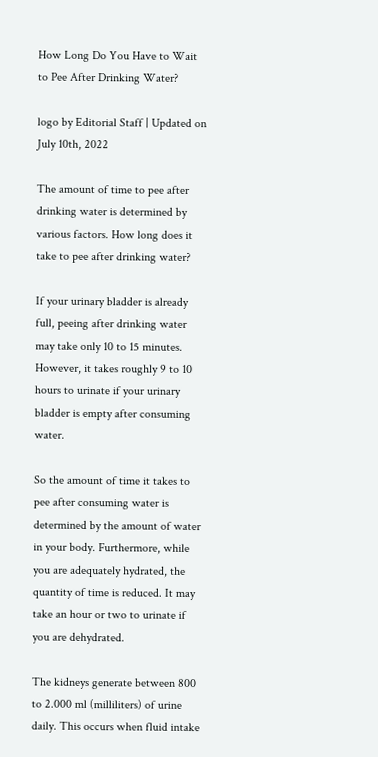How Long Do You Have to Wait to Pee After Drinking Water?

logo by Editorial Staff | Updated on July 10th, 2022

The amount of time to pee after drinking water is determined by various factors. How long does it take to pee after drinking water?

If your urinary bladder is already full, peeing after drinking water may take only 10 to 15 minutes. However, it takes roughly 9 to 10 hours to urinate if your urinary bladder is empty after consuming water.

So the amount of time it takes to pee after consuming water is determined by the amount of water in your body. Furthermore, while you are adequately hydrated, the quantity of time is reduced. It may take an hour or two to urinate if you are dehydrated.

The kidneys generate between 800 to 2.000 ml (milliliters) of urine daily. This occurs when fluid intake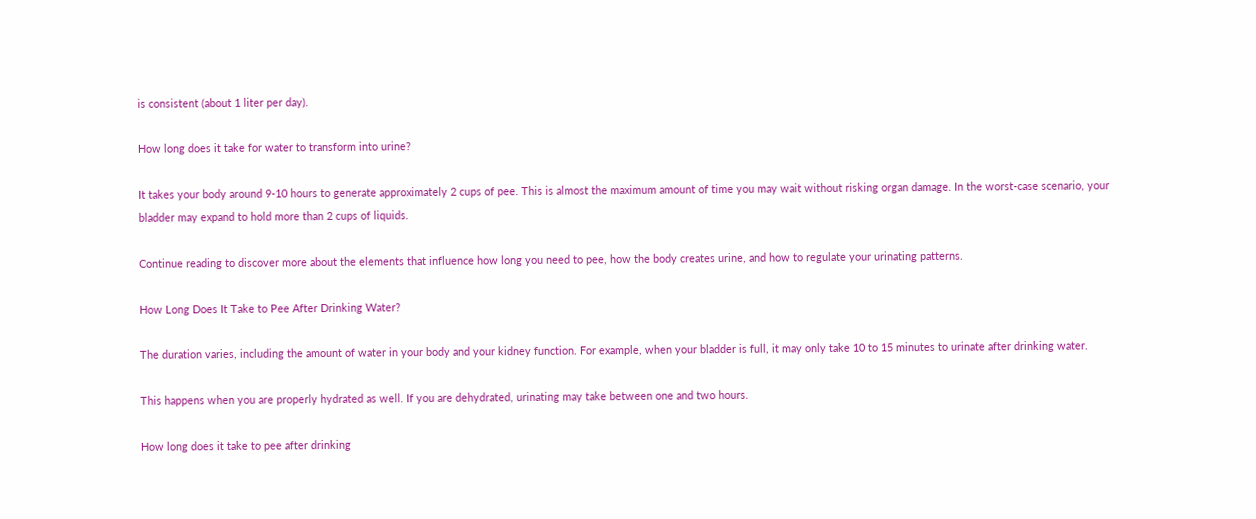is consistent (about 1 liter per day).

How long does it take for water to transform into urine?

It takes your body around 9-10 hours to generate approximately 2 cups of pee. This is almost the maximum amount of time you may wait without risking organ damage. In the worst-case scenario, your bladder may expand to hold more than 2 cups of liquids.

Continue reading to discover more about the elements that influence how long you need to pee, how the body creates urine, and how to regulate your urinating patterns.

How Long Does It Take to Pee After Drinking Water?

The duration varies, including the amount of water in your body and your kidney function. For example, when your bladder is full, it may only take 10 to 15 minutes to urinate after drinking water.

This happens when you are properly hydrated as well. If you are dehydrated, urinating may take between one and two hours.

How long does it take to pee after drinking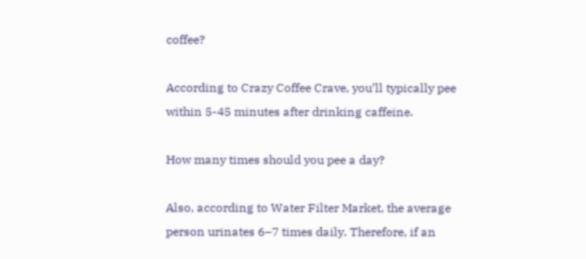coffee?

According to Crazy Coffee Crave, you’ll typically pee within 5-45 minutes after drinking caffeine.

How many times should you pee a day?

Also, according to Water Filter Market, the average person urinates 6–7 times daily. Therefore, if an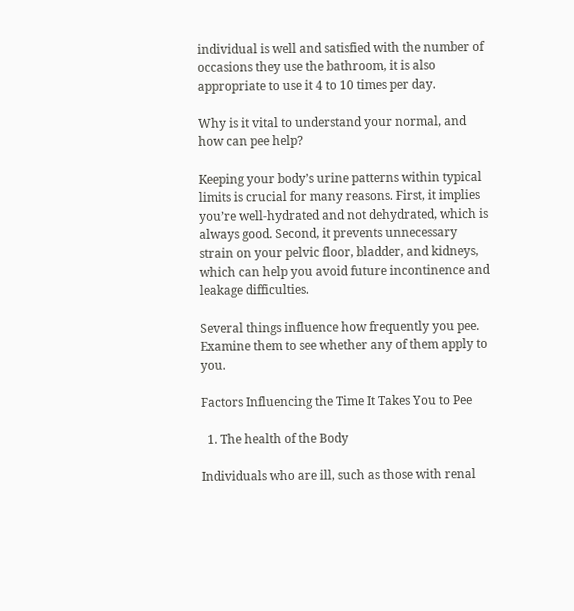individual is well and satisfied with the number of occasions they use the bathroom, it is also appropriate to use it 4 to 10 times per day.

Why is it vital to understand your normal, and how can pee help?

Keeping your body’s urine patterns within typical limits is crucial for many reasons. First, it implies you’re well-hydrated and not dehydrated, which is always good. Second, it prevents unnecessary strain on your pelvic floor, bladder, and kidneys, which can help you avoid future incontinence and leakage difficulties.

Several things influence how frequently you pee. Examine them to see whether any of them apply to you.

Factors Influencing the Time It Takes You to Pee

  1. The health of the Body

Individuals who are ill, such as those with renal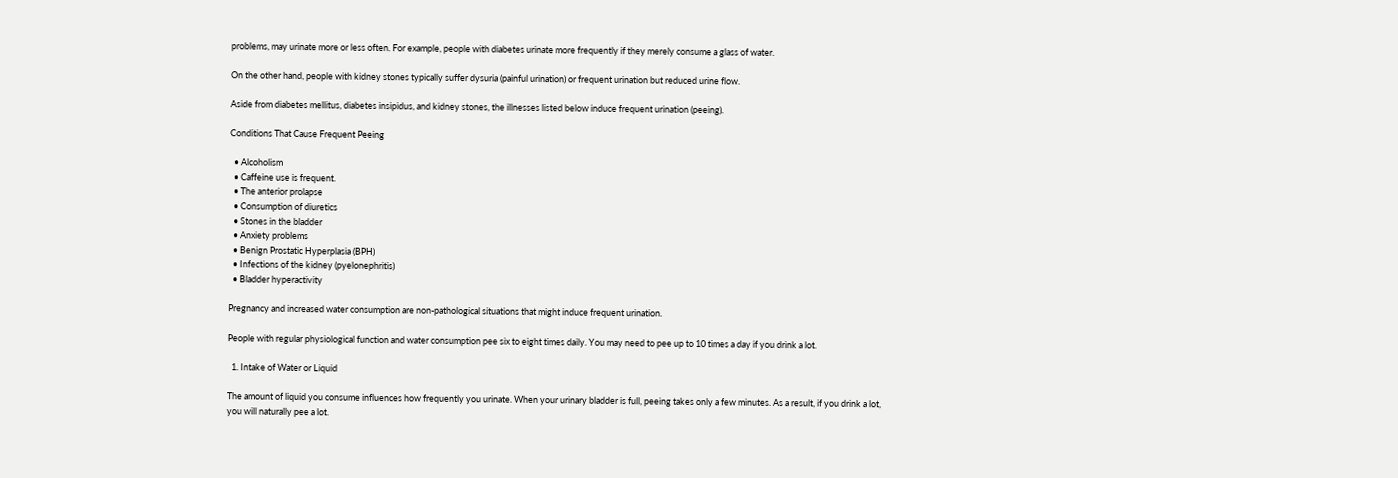problems, may urinate more or less often. For example, people with diabetes urinate more frequently if they merely consume a glass of water.

On the other hand, people with kidney stones typically suffer dysuria (painful urination) or frequent urination but reduced urine flow.

Aside from diabetes mellitus, diabetes insipidus, and kidney stones, the illnesses listed below induce frequent urination (peeing).

Conditions That Cause Frequent Peeing

  • Alcoholism
  • Caffeine use is frequent.
  • The anterior prolapse
  • Consumption of diuretics
  • Stones in the bladder
  • Anxiety problems
  • Benign Prostatic Hyperplasia (BPH)
  • Infections of the kidney (pyelonephritis)
  • Bladder hyperactivity

Pregnancy and increased water consumption are non-pathological situations that might induce frequent urination.

People with regular physiological function and water consumption pee six to eight times daily. You may need to pee up to 10 times a day if you drink a lot.

  1. Intake of Water or Liquid

The amount of liquid you consume influences how frequently you urinate. When your urinary bladder is full, peeing takes only a few minutes. As a result, if you drink a lot, you will naturally pee a lot.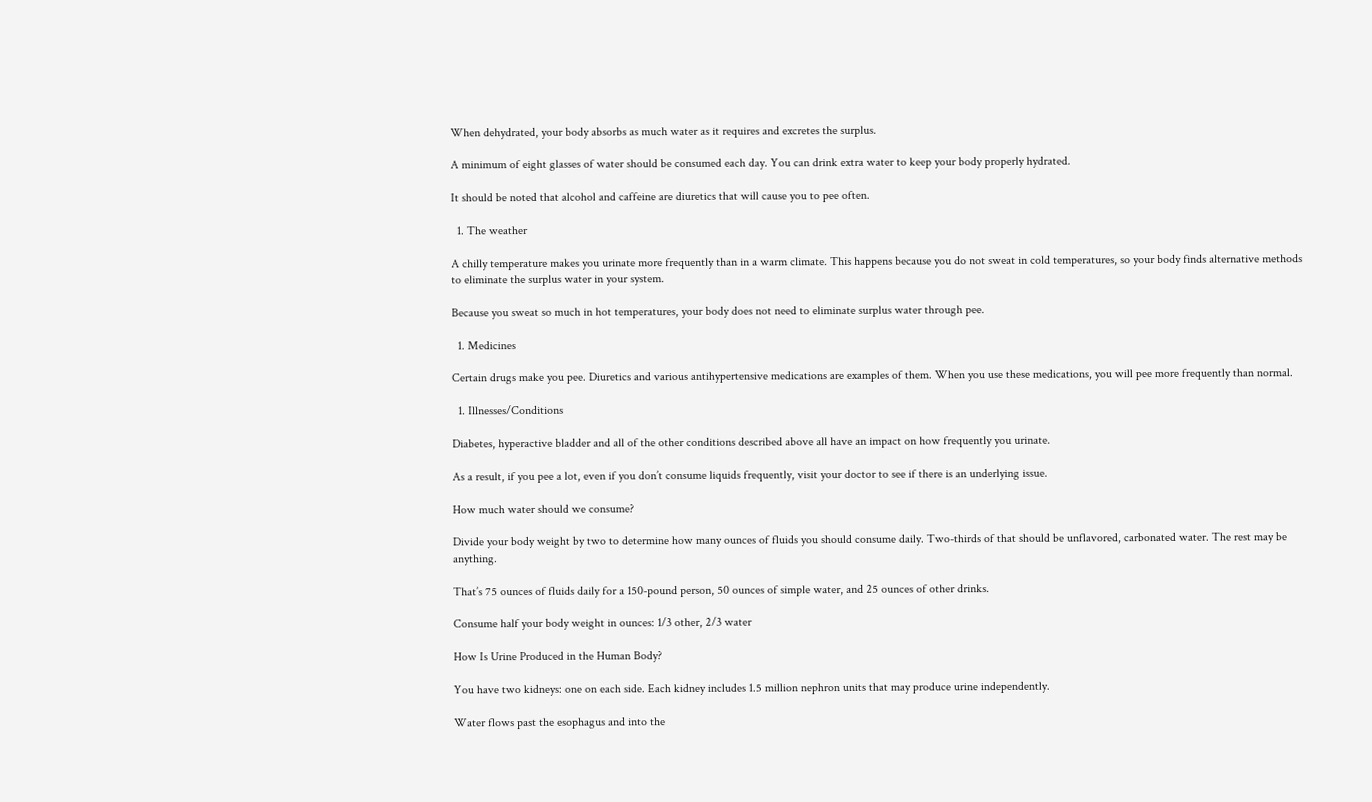When dehydrated, your body absorbs as much water as it requires and excretes the surplus.

A minimum of eight glasses of water should be consumed each day. You can drink extra water to keep your body properly hydrated.

It should be noted that alcohol and caffeine are diuretics that will cause you to pee often.

  1. The weather

A chilly temperature makes you urinate more frequently than in a warm climate. This happens because you do not sweat in cold temperatures, so your body finds alternative methods to eliminate the surplus water in your system.

Because you sweat so much in hot temperatures, your body does not need to eliminate surplus water through pee.

  1. Medicines

Certain drugs make you pee. Diuretics and various antihypertensive medications are examples of them. When you use these medications, you will pee more frequently than normal.

  1. Illnesses/Conditions

Diabetes, hyperactive bladder and all of the other conditions described above all have an impact on how frequently you urinate.

As a result, if you pee a lot, even if you don’t consume liquids frequently, visit your doctor to see if there is an underlying issue.

How much water should we consume?

Divide your body weight by two to determine how many ounces of fluids you should consume daily. Two-thirds of that should be unflavored, carbonated water. The rest may be anything.

That’s 75 ounces of fluids daily for a 150-pound person, 50 ounces of simple water, and 25 ounces of other drinks.

Consume half your body weight in ounces: 1/3 other, 2/3 water

How Is Urine Produced in the Human Body?

You have two kidneys: one on each side. Each kidney includes 1.5 million nephron units that may produce urine independently.

Water flows past the esophagus and into the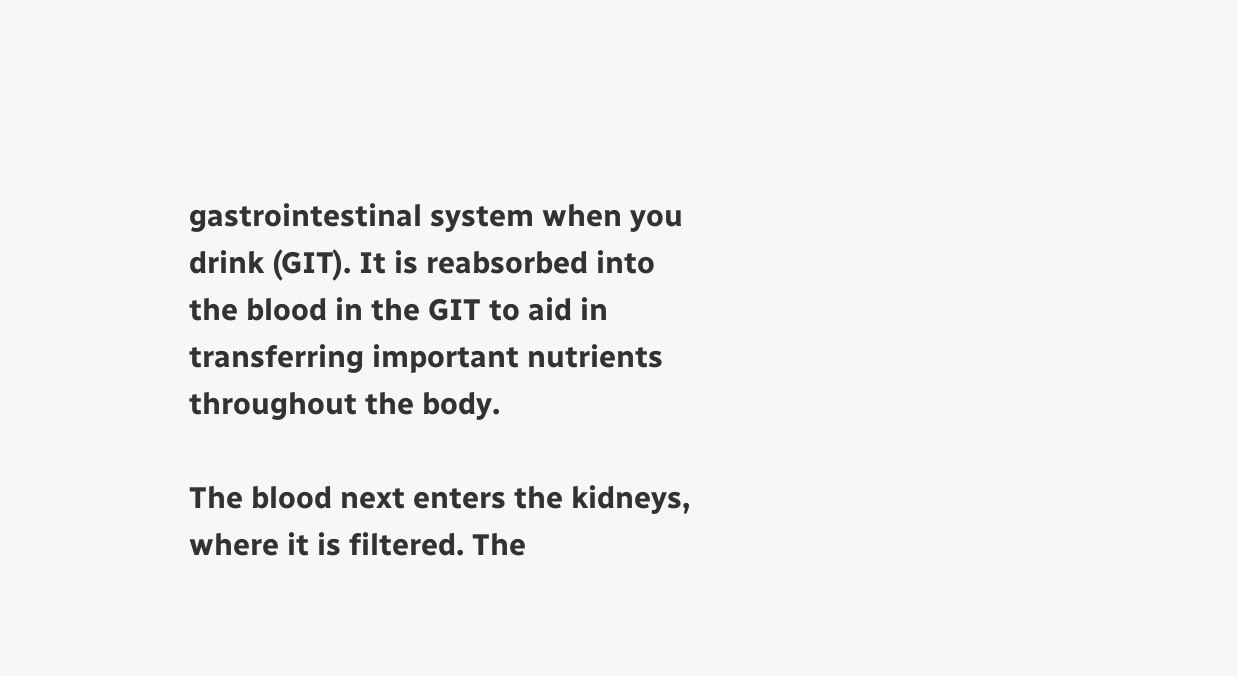gastrointestinal system when you drink (GIT). It is reabsorbed into the blood in the GIT to aid in transferring important nutrients throughout the body.

The blood next enters the kidneys, where it is filtered. The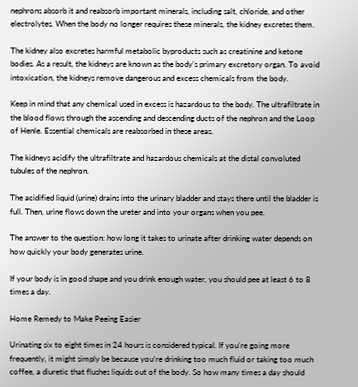nephrons absorb it and reabsorb important minerals, including salt, chloride, and other electrolytes. When the body no longer requires these minerals, the kidney excretes them.

The kidney also excretes harmful metabolic byproducts such as creatinine and ketone bodies. As a result, the kidneys are known as the body’s primary excretory organ. To avoid intoxication, the kidneys remove dangerous and excess chemicals from the body.

Keep in mind that any chemical used in excess is hazardous to the body. The ultrafiltrate in the blood flows through the ascending and descending ducts of the nephron and the Loop of Henle. Essential chemicals are reabsorbed in these areas.

The kidneys acidify the ultrafiltrate and hazardous chemicals at the distal convoluted tubules of the nephron.

The acidified liquid (urine) drains into the urinary bladder and stays there until the bladder is full. Then, urine flows down the ureter and into your organs when you pee.

The answer to the question: how long it takes to urinate after drinking water depends on how quickly your body generates urine.

If your body is in good shape and you drink enough water, you should pee at least 6 to 8 times a day.

Home Remedy to Make Peeing Easier

Urinating six to eight times in 24 hours is considered typical. If you’re going more frequently, it might simply be because you’re drinking too much fluid or taking too much coffee, a diuretic that flushes liquids out of the body. So how many times a day should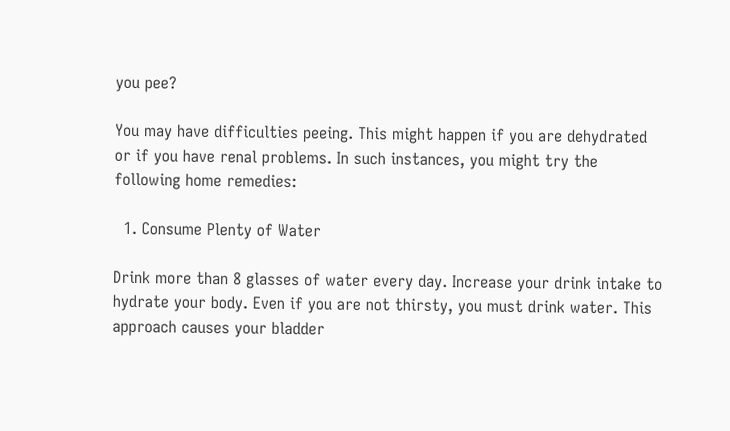you pee?

You may have difficulties peeing. This might happen if you are dehydrated or if you have renal problems. In such instances, you might try the following home remedies:

  1. Consume Plenty of Water

Drink more than 8 glasses of water every day. Increase your drink intake to hydrate your body. Even if you are not thirsty, you must drink water. This approach causes your bladder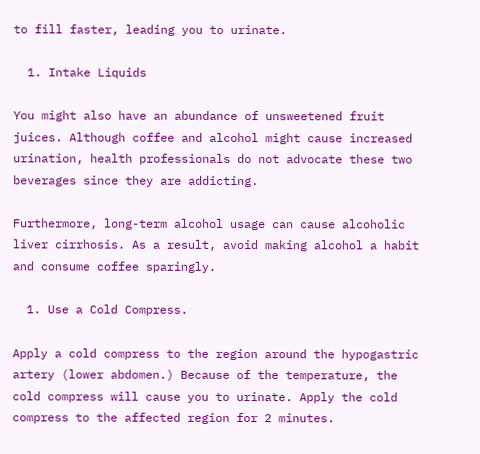to fill faster, leading you to urinate.

  1. Intake Liquids

You might also have an abundance of unsweetened fruit juices. Although coffee and alcohol might cause increased urination, health professionals do not advocate these two beverages since they are addicting.

Furthermore, long-term alcohol usage can cause alcoholic liver cirrhosis. As a result, avoid making alcohol a habit and consume coffee sparingly.

  1. Use a Cold Compress.

Apply a cold compress to the region around the hypogastric artery (lower abdomen.) Because of the temperature, the cold compress will cause you to urinate. Apply the cold compress to the affected region for 2 minutes.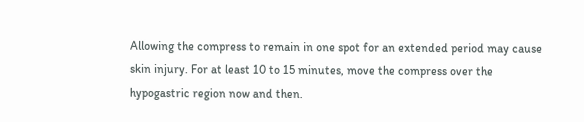Allowing the compress to remain in one spot for an extended period may cause skin injury. For at least 10 to 15 minutes, move the compress over the hypogastric region now and then.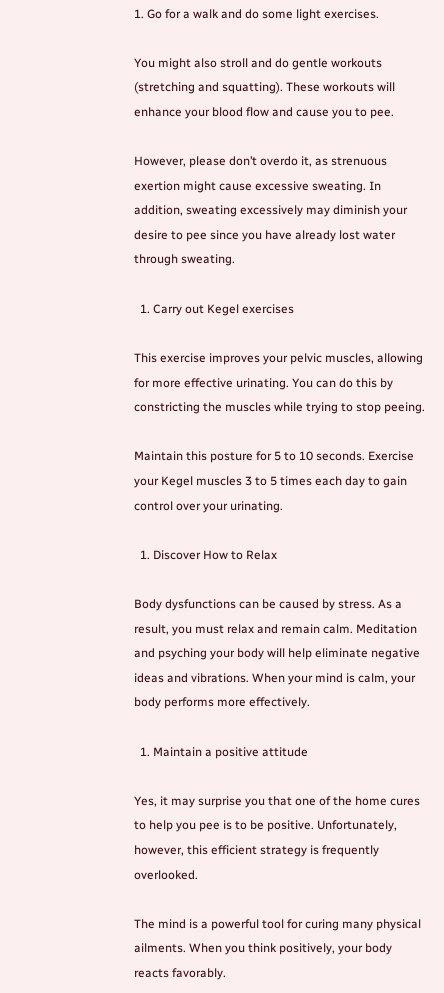1. Go for a walk and do some light exercises.

You might also stroll and do gentle workouts (stretching and squatting). These workouts will enhance your blood flow and cause you to pee.

However, please don’t overdo it, as strenuous exertion might cause excessive sweating. In addition, sweating excessively may diminish your desire to pee since you have already lost water through sweating.

  1. Carry out Kegel exercises

This exercise improves your pelvic muscles, allowing for more effective urinating. You can do this by constricting the muscles while trying to stop peeing.

Maintain this posture for 5 to 10 seconds. Exercise your Kegel muscles 3 to 5 times each day to gain control over your urinating.

  1. Discover How to Relax

Body dysfunctions can be caused by stress. As a result, you must relax and remain calm. Meditation and psyching your body will help eliminate negative ideas and vibrations. When your mind is calm, your body performs more effectively.

  1. Maintain a positive attitude

Yes, it may surprise you that one of the home cures to help you pee is to be positive. Unfortunately, however, this efficient strategy is frequently overlooked.

The mind is a powerful tool for curing many physical ailments. When you think positively, your body reacts favorably.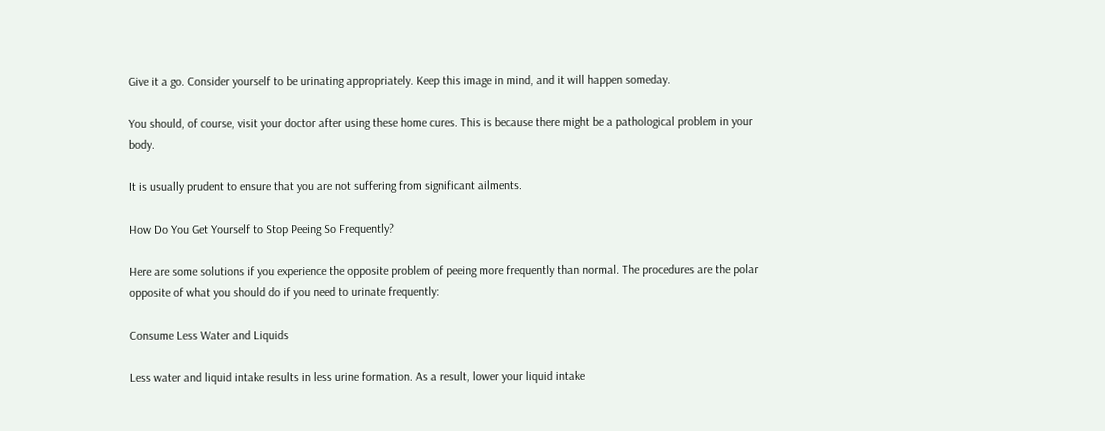Give it a go. Consider yourself to be urinating appropriately. Keep this image in mind, and it will happen someday.

You should, of course, visit your doctor after using these home cures. This is because there might be a pathological problem in your body.

It is usually prudent to ensure that you are not suffering from significant ailments.

How Do You Get Yourself to Stop Peeing So Frequently?

Here are some solutions if you experience the opposite problem of peeing more frequently than normal. The procedures are the polar opposite of what you should do if you need to urinate frequently:

Consume Less Water and Liquids

Less water and liquid intake results in less urine formation. As a result, lower your liquid intake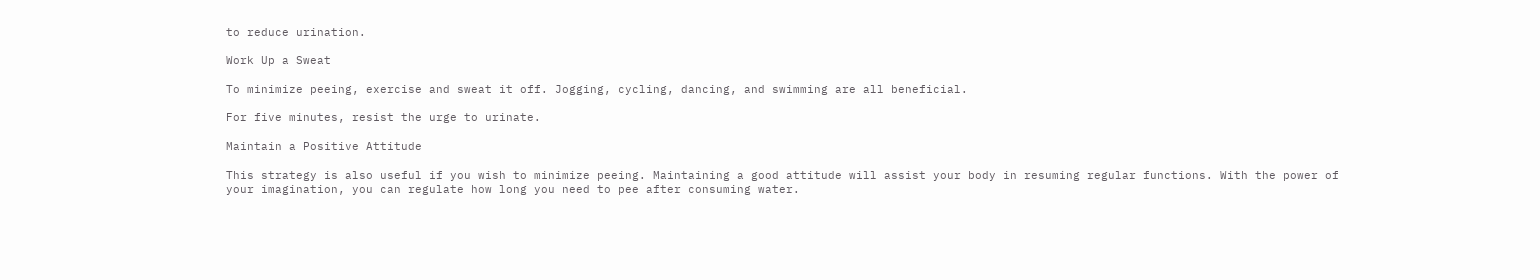to reduce urination.

Work Up a Sweat

To minimize peeing, exercise and sweat it off. Jogging, cycling, dancing, and swimming are all beneficial.

For five minutes, resist the urge to urinate.

Maintain a Positive Attitude

This strategy is also useful if you wish to minimize peeing. Maintaining a good attitude will assist your body in resuming regular functions. With the power of your imagination, you can regulate how long you need to pee after consuming water.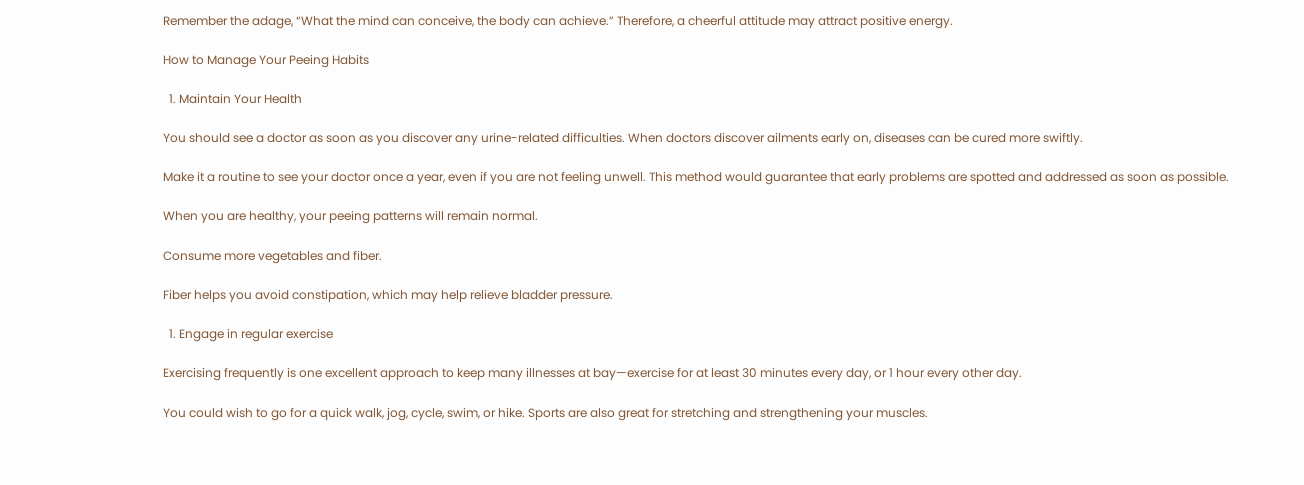Remember the adage, “What the mind can conceive, the body can achieve.” Therefore, a cheerful attitude may attract positive energy.

How to Manage Your Peeing Habits

  1. Maintain Your Health

You should see a doctor as soon as you discover any urine-related difficulties. When doctors discover ailments early on, diseases can be cured more swiftly.

Make it a routine to see your doctor once a year, even if you are not feeling unwell. This method would guarantee that early problems are spotted and addressed as soon as possible.

When you are healthy, your peeing patterns will remain normal.

Consume more vegetables and fiber.

Fiber helps you avoid constipation, which may help relieve bladder pressure.

  1. Engage in regular exercise

Exercising frequently is one excellent approach to keep many illnesses at bay—exercise for at least 30 minutes every day, or 1 hour every other day.

You could wish to go for a quick walk, jog, cycle, swim, or hike. Sports are also great for stretching and strengthening your muscles.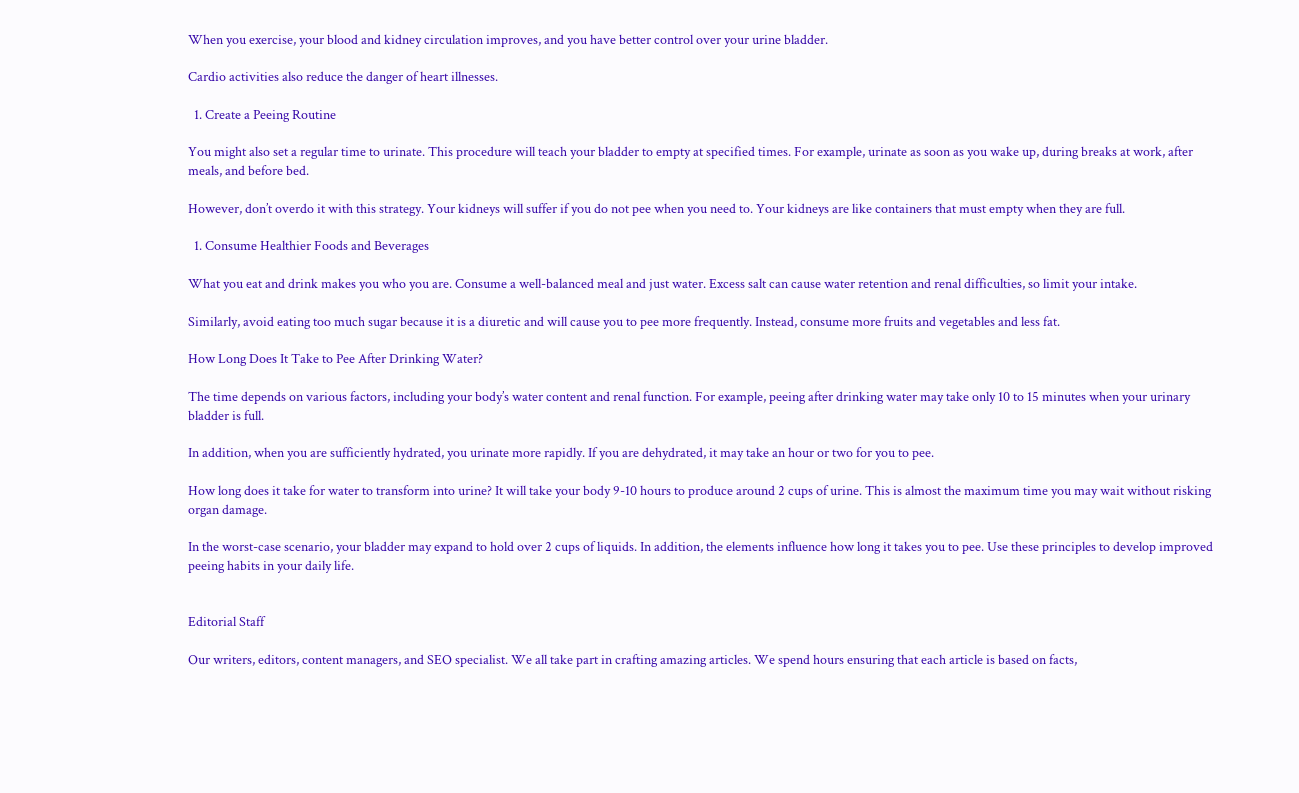When you exercise, your blood and kidney circulation improves, and you have better control over your urine bladder.

Cardio activities also reduce the danger of heart illnesses.

  1. Create a Peeing Routine

You might also set a regular time to urinate. This procedure will teach your bladder to empty at specified times. For example, urinate as soon as you wake up, during breaks at work, after meals, and before bed.

However, don’t overdo it with this strategy. Your kidneys will suffer if you do not pee when you need to. Your kidneys are like containers that must empty when they are full.

  1. Consume Healthier Foods and Beverages

What you eat and drink makes you who you are. Consume a well-balanced meal and just water. Excess salt can cause water retention and renal difficulties, so limit your intake.

Similarly, avoid eating too much sugar because it is a diuretic and will cause you to pee more frequently. Instead, consume more fruits and vegetables and less fat.

How Long Does It Take to Pee After Drinking Water?

The time depends on various factors, including your body’s water content and renal function. For example, peeing after drinking water may take only 10 to 15 minutes when your urinary bladder is full.

In addition, when you are sufficiently hydrated, you urinate more rapidly. If you are dehydrated, it may take an hour or two for you to pee.

How long does it take for water to transform into urine? It will take your body 9-10 hours to produce around 2 cups of urine. This is almost the maximum time you may wait without risking organ damage.

In the worst-case scenario, your bladder may expand to hold over 2 cups of liquids. In addition, the elements influence how long it takes you to pee. Use these principles to develop improved peeing habits in your daily life.


Editorial Staff

Our writers, editors, content managers, and SEO specialist. We all take part in crafting amazing articles. We spend hours ensuring that each article is based on facts,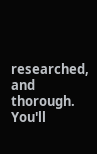researched, and thorough. You'll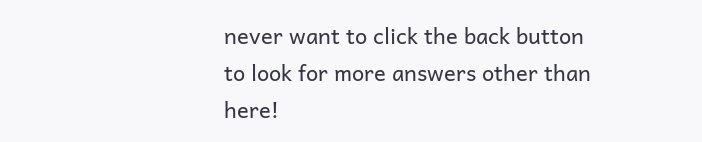never want to click the back button to look for more answers other than here!